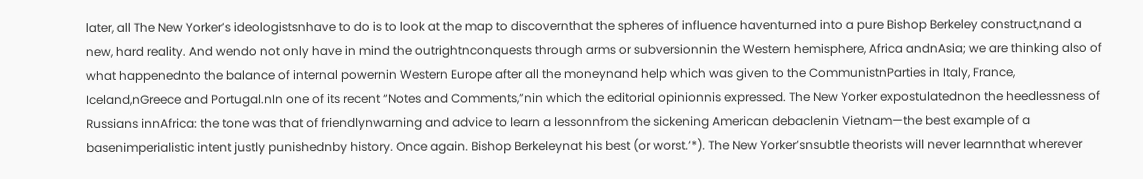later, all The New Yorker’s ideologistsnhave to do is to look at the map to discovernthat the spheres of influence haventurned into a pure Bishop Berkeley construct,nand a new, hard reality. And wendo not only have in mind the outrightnconquests through arms or subversionnin the Western hemisphere, Africa andnAsia; we are thinking also of what happenednto the balance of internal powernin Western Europe after all the moneynand help which was given to the CommunistnParties in Italy, France, Iceland,nGreece and Portugal.nIn one of its recent “Notes and Comments,”nin which the editorial opinionnis expressed. The New Yorker expostulatednon the heedlessness of Russians innAfrica: the tone was that of friendlynwarning and advice to learn a lessonnfrom the sickening American debaclenin Vietnam—the best example of a basenimperialistic intent justly punishednby history. Once again. Bishop Berkeleynat his best (or worst.’*). The New Yorker’snsubtle theorists will never learnnthat wherever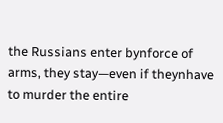the Russians enter bynforce of arms, they stay—even if theynhave to murder the entire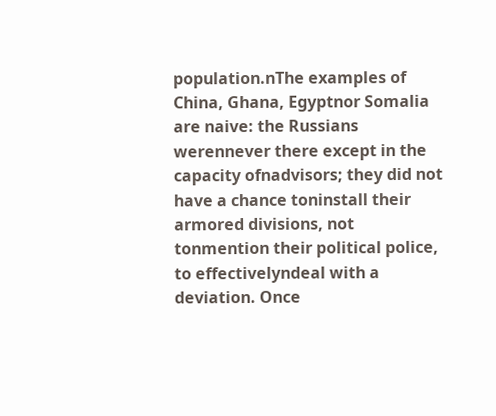population.nThe examples of China, Ghana, Egyptnor Somalia are naive: the Russians werennever there except in the capacity ofnadvisors; they did not have a chance toninstall their armored divisions, not tonmention their political police, to effectivelyndeal with a deviation. Once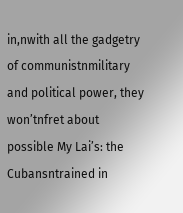in,nwith all the gadgetry of communistnmilitary and political power, they won’tnfret about possible My Lai’s: the Cubansntrained in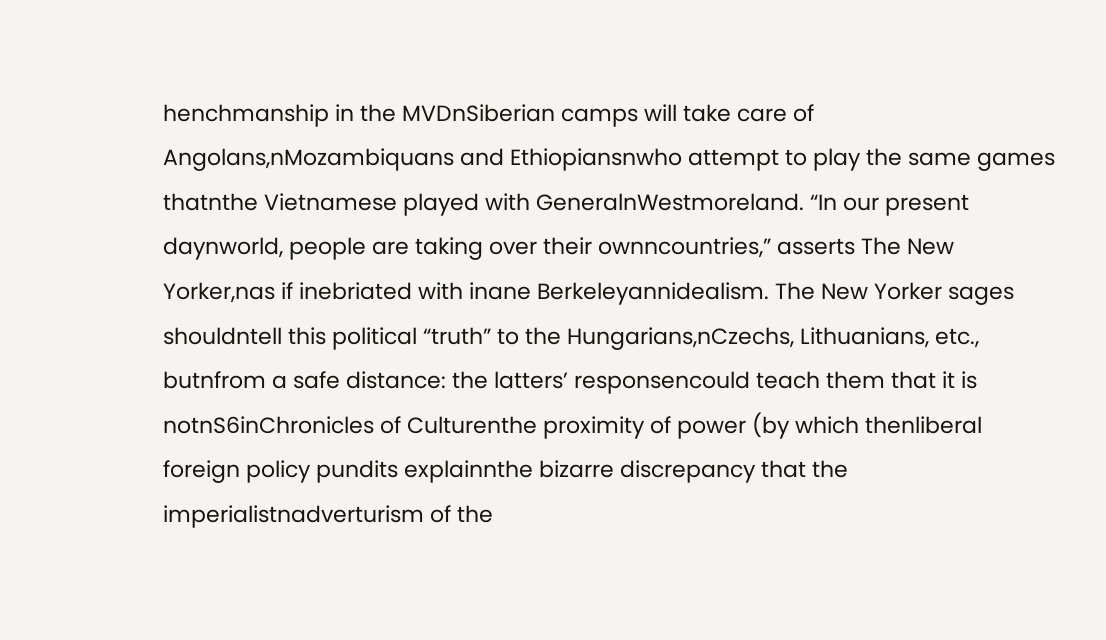henchmanship in the MVDnSiberian camps will take care of Angolans,nMozambiquans and Ethiopiansnwho attempt to play the same games thatnthe Vietnamese played with GeneralnWestmoreland. “In our present daynworld, people are taking over their ownncountries,” asserts The New Yorker,nas if inebriated with inane Berkeleyannidealism. The New Yorker sages shouldntell this political “truth” to the Hungarians,nCzechs, Lithuanians, etc., butnfrom a safe distance: the latters’ responsencould teach them that it is notnS6inChronicles of Culturenthe proximity of power (by which thenliberal foreign policy pundits explainnthe bizarre discrepancy that the imperialistnadverturism of the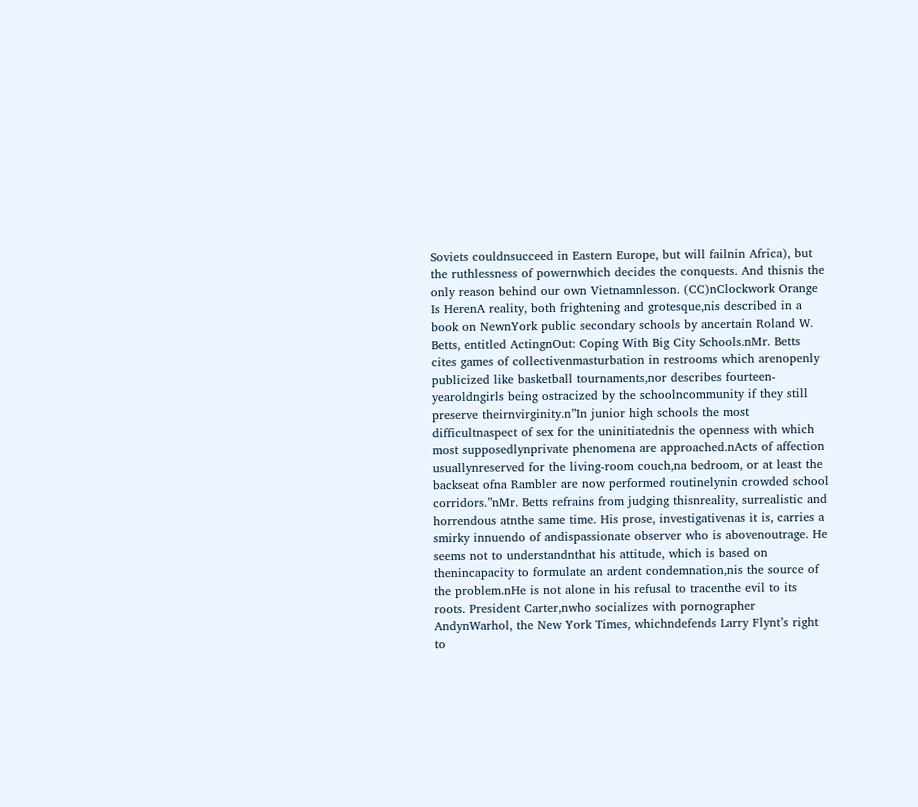Soviets couldnsucceed in Eastern Europe, but will failnin Africa), but the ruthlessness of powernwhich decides the conquests. And thisnis the only reason behind our own Vietnamnlesson. (CC)nClockwork Orange Is HerenA reality, both frightening and grotesque,nis described in a book on NewnYork public secondary schools by ancertain Roland W. Betts, entitled ActingnOut: Coping With Big City Schools.nMr. Betts cites games of collectivenmasturbation in restrooms which arenopenly publicized like basketball tournaments,nor describes fourteen-yearoldngirls being ostracized by the schoolncommunity if they still preserve theirnvirginity.n”In junior high schools the most difficultnaspect of sex for the uninitiatednis the openness with which most supposedlynprivate phenomena are approached.nActs of affection usuallynreserved for the living-room couch,na bedroom, or at least the backseat ofna Rambler are now performed routinelynin crowded school corridors.”nMr. Betts refrains from judging thisnreality, surrealistic and horrendous atnthe same time. His prose, investigativenas it is, carries a smirky innuendo of andispassionate observer who is abovenoutrage. He seems not to understandnthat his attitude, which is based on thenincapacity to formulate an ardent condemnation,nis the source of the problem.nHe is not alone in his refusal to tracenthe evil to its roots. President Carter,nwho socializes with pornographer AndynWarhol, the New York Times, whichndefends Larry Flynt’s right to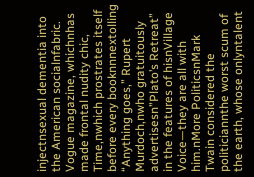injectnsexual dementia into the American socialnfabric. Vogue magazine, whichnhas made frontal nudity chic, Time,nwhich prostrates itself before every booknnnextolling “Anything goes,” Rupert Murdoch,nwho gratuitously advertisesn”Plato’s Retreat” in the features of hisnVillage Voice—they are all with him.nMore PoliticsnMark Twain considered the politiciannthe worst scum of the earth, whose onlyntalent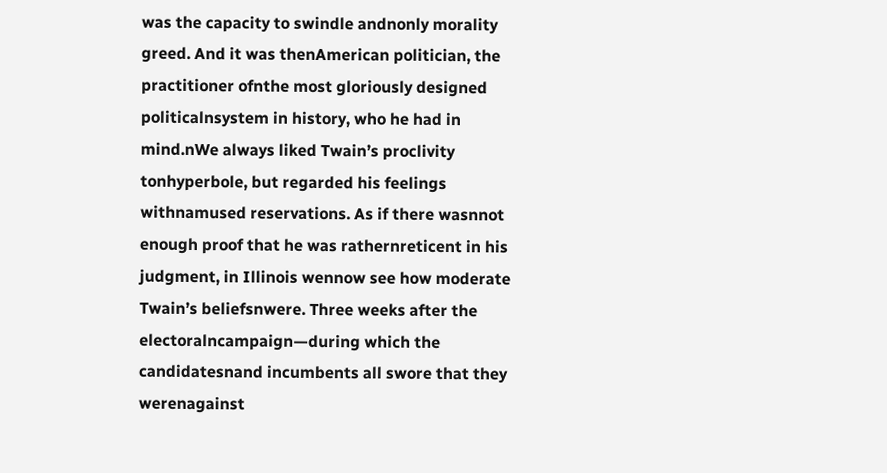was the capacity to swindle andnonly morality greed. And it was thenAmerican politician, the practitioner ofnthe most gloriously designed politicalnsystem in history, who he had in mind.nWe always liked Twain’s proclivity tonhyperbole, but regarded his feelings withnamused reservations. As if there wasnnot enough proof that he was rathernreticent in his judgment, in Illinois wennow see how moderate Twain’s beliefsnwere. Three weeks after the electoralncampaign—during which the candidatesnand incumbents all swore that they werenagainst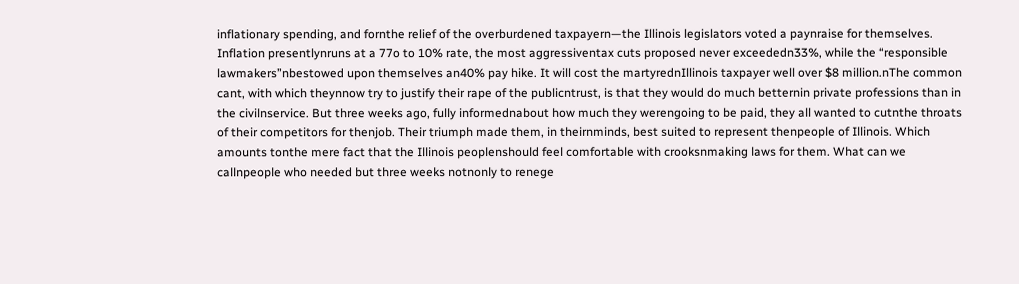inflationary spending, and fornthe relief of the overburdened taxpayern—the Illinois legislators voted a paynraise for themselves. Inflation presentlynruns at a 77o to 10% rate, the most aggressiventax cuts proposed never exceededn33%, while the “responsible lawmakers”nbestowed upon themselves an40% pay hike. It will cost the martyrednIllinois taxpayer well over $8 million.nThe common cant, with which theynnow try to justify their rape of the publicntrust, is that they would do much betternin private professions than in the civilnservice. But three weeks ago, fully informednabout how much they werengoing to be paid, they all wanted to cutnthe throats of their competitors for thenjob. Their triumph made them, in theirnminds, best suited to represent thenpeople of Illinois. Which amounts tonthe mere fact that the Illinois peoplenshould feel comfortable with crooksnmaking laws for them. What can we callnpeople who needed but three weeks notnonly to renege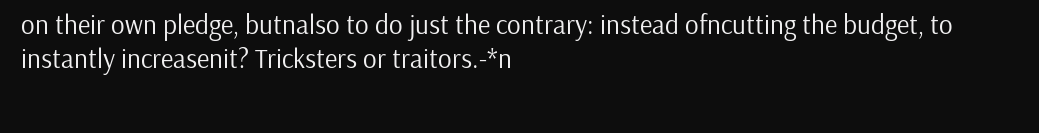on their own pledge, butnalso to do just the contrary: instead ofncutting the budget, to instantly increasenit? Tricksters or traitors.-*n